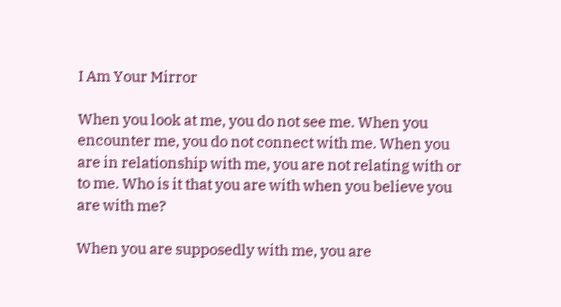I Am Your Mirror

When you look at me, you do not see me. When you encounter me, you do not connect with me. When you are in relationship with me, you are not relating with or to me. Who is it that you are with when you believe you are with me?

When you are supposedly with me, you are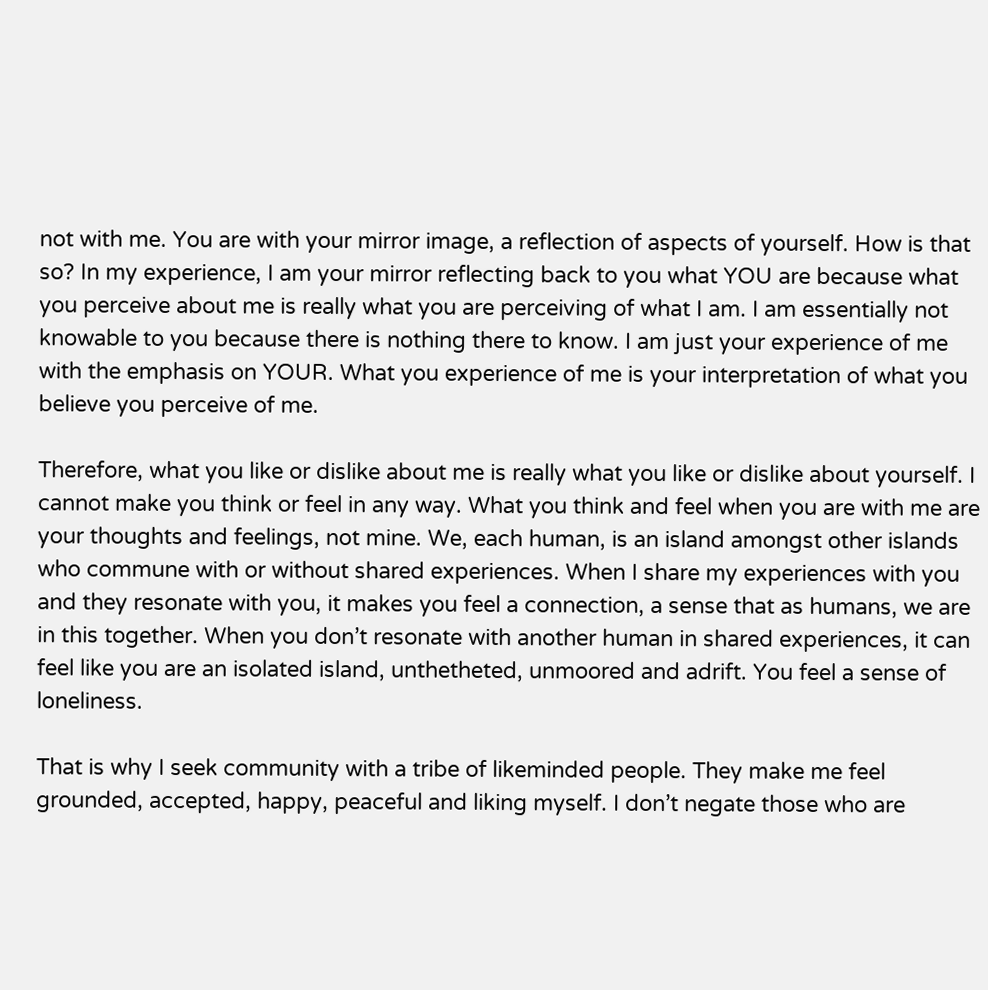not with me. You are with your mirror image, a reflection of aspects of yourself. How is that so? In my experience, I am your mirror reflecting back to you what YOU are because what you perceive about me is really what you are perceiving of what I am. I am essentially not knowable to you because there is nothing there to know. I am just your experience of me with the emphasis on YOUR. What you experience of me is your interpretation of what you believe you perceive of me.

Therefore, what you like or dislike about me is really what you like or dislike about yourself. I cannot make you think or feel in any way. What you think and feel when you are with me are your thoughts and feelings, not mine. We, each human, is an island amongst other islands who commune with or without shared experiences. When I share my experiences with you and they resonate with you, it makes you feel a connection, a sense that as humans, we are in this together. When you don’t resonate with another human in shared experiences, it can feel like you are an isolated island, unthetheted, unmoored and adrift. You feel a sense of loneliness.

That is why I seek community with a tribe of likeminded people. They make me feel grounded, accepted, happy, peaceful and liking myself. I don’t negate those who are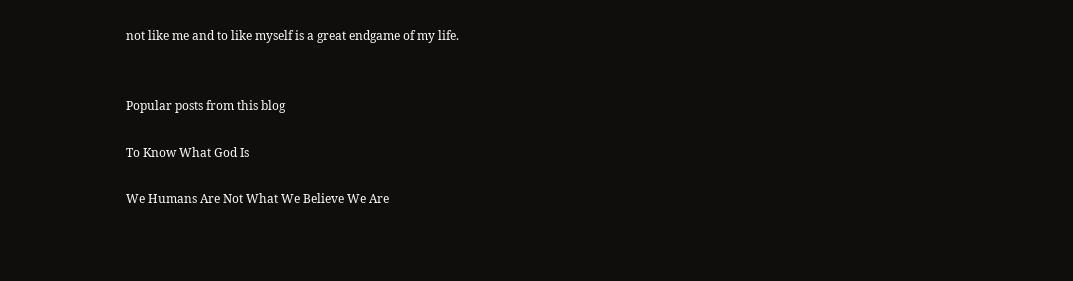not like me and to like myself is a great endgame of my life.


Popular posts from this blog

To Know What God Is

We Humans Are Not What We Believe We Are